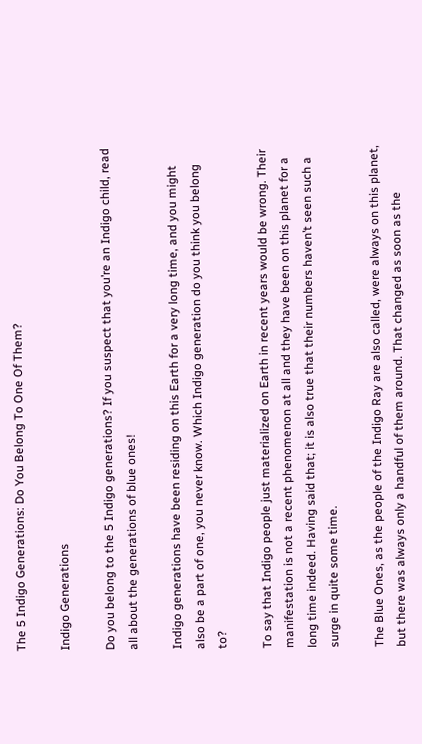The 5 Indigo Generations: Do You Belong To One Of Them?

Indigo Generations

Do you belong to the 5 Indigo generations? If you suspect that you’re an Indigo child, read all about the generations of blue ones!

Indigo generations have been residing on this Earth for a very long time, and you might also be a part of one, you never know. Which Indigo generation do you think you belong to?

To say that Indigo people just materialized on Earth in recent years would be wrong. Their manifestation is not a recent phenomenon at all and they have been on this planet for a long time indeed. Having said that; it is also true that their numbers haven’t seen such a surge in quite some time.

The Blue Ones, as the people of the Indigo Ray are also called, were always on this planet, but there was always only a handful of them around. That changed as soon as the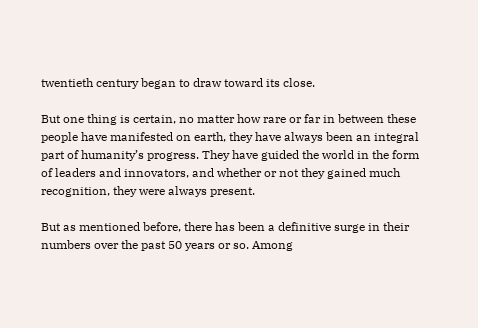twentieth century began to draw toward its close.

But one thing is certain, no matter how rare or far in between these people have manifested on earth, they have always been an integral part of humanity’s progress. They have guided the world in the form of leaders and innovators, and whether or not they gained much recognition, they were always present.

But as mentioned before, there has been a definitive surge in their numbers over the past 50 years or so. Among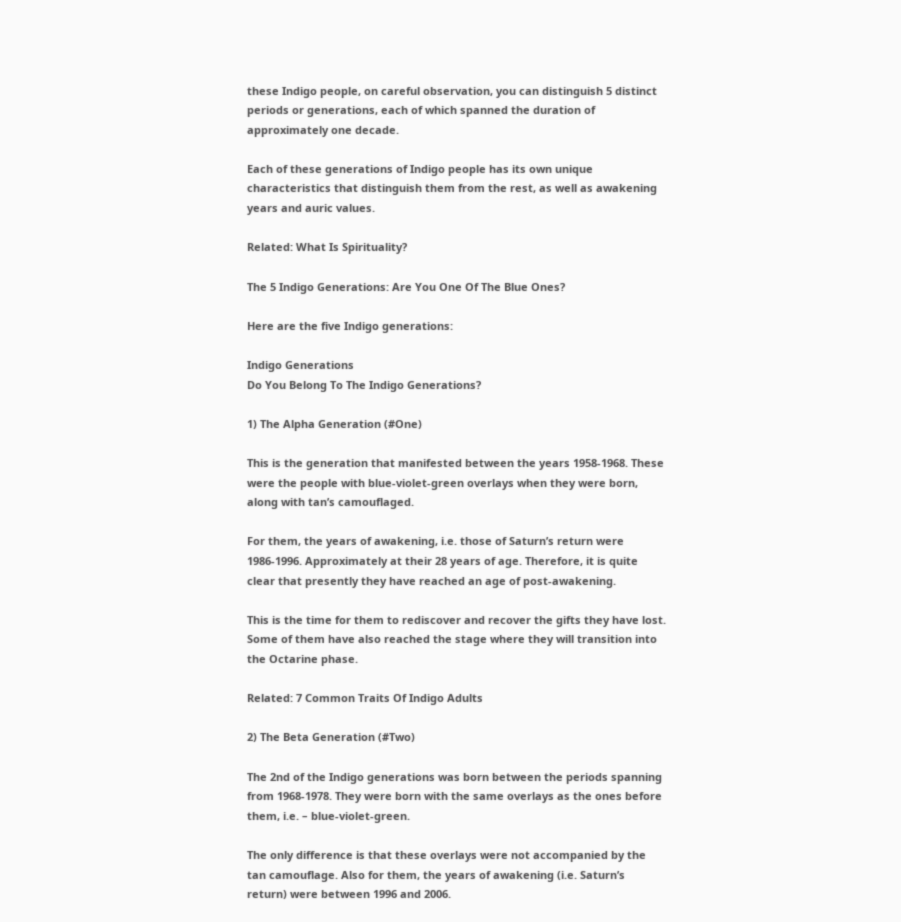these Indigo people, on careful observation, you can distinguish 5 distinct periods or generations, each of which spanned the duration of approximately one decade.

Each of these generations of Indigo people has its own unique characteristics that distinguish them from the rest, as well as awakening years and auric values.

Related: What Is Spirituality?

The 5 Indigo Generations: Are You One Of The Blue Ones?

Here are the five Indigo generations:

Indigo Generations
Do You Belong To The Indigo Generations?

1) The Alpha Generation (#One)

This is the generation that manifested between the years 1958-1968. These were the people with blue-violet-green overlays when they were born, along with tan’s camouflaged.

For them, the years of awakening, i.e. those of Saturn’s return were 1986-1996. Approximately at their 28 years of age. Therefore, it is quite clear that presently they have reached an age of post-awakening.

This is the time for them to rediscover and recover the gifts they have lost. Some of them have also reached the stage where they will transition into the Octarine phase.

Related: 7 Common Traits Of Indigo Adults

2) The Beta Generation (#Two)

The 2nd of the Indigo generations was born between the periods spanning from 1968-1978. They were born with the same overlays as the ones before them, i.e. – blue-violet-green.

The only difference is that these overlays were not accompanied by the tan camouflage. Also for them, the years of awakening (i.e. Saturn’s return) were between 1996 and 2006.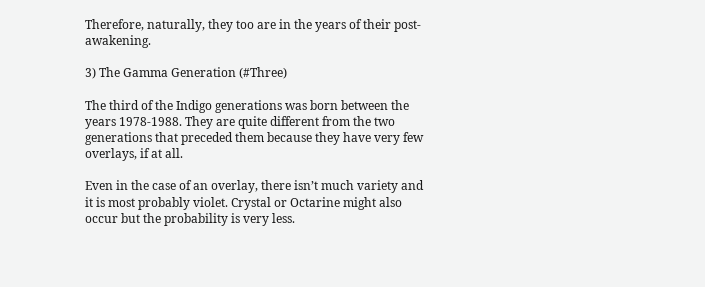Therefore, naturally, they too are in the years of their post-awakening.

3) The Gamma Generation (#Three)

The third of the Indigo generations was born between the years 1978-1988. They are quite different from the two generations that preceded them because they have very few overlays, if at all.

Even in the case of an overlay, there isn’t much variety and it is most probably violet. Crystal or Octarine might also occur but the probability is very less.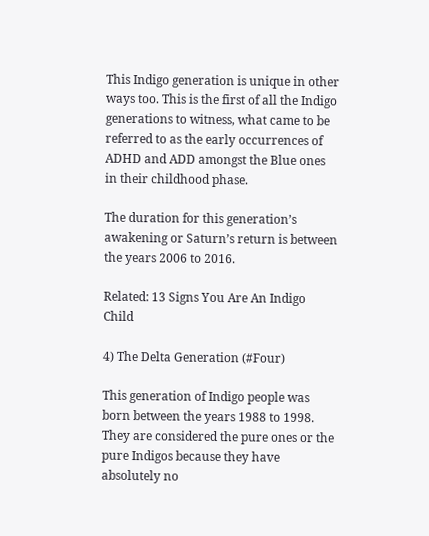This Indigo generation is unique in other ways too. This is the first of all the Indigo generations to witness, what came to be referred to as the early occurrences of ADHD and ADD amongst the Blue ones in their childhood phase.

The duration for this generation’s awakening or Saturn’s return is between the years 2006 to 2016.

Related: 13 Signs You Are An Indigo Child

4) The Delta Generation (#Four)

This generation of Indigo people was born between the years 1988 to 1998. They are considered the pure ones or the pure Indigos because they have absolutely no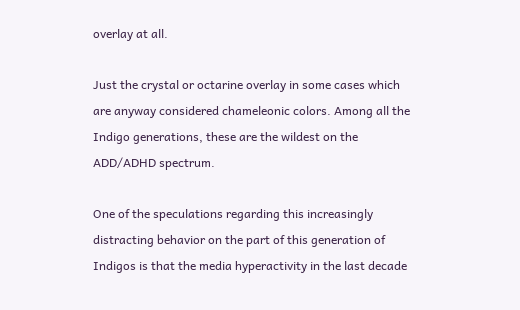overlay at all.

Just the crystal or octarine overlay in some cases which are anyway considered chameleonic colors. Among all the Indigo generations, these are the wildest on the ADD/ADHD spectrum.

One of the speculations regarding this increasingly distracting behavior on the part of this generation of Indigos is that the media hyperactivity in the last decade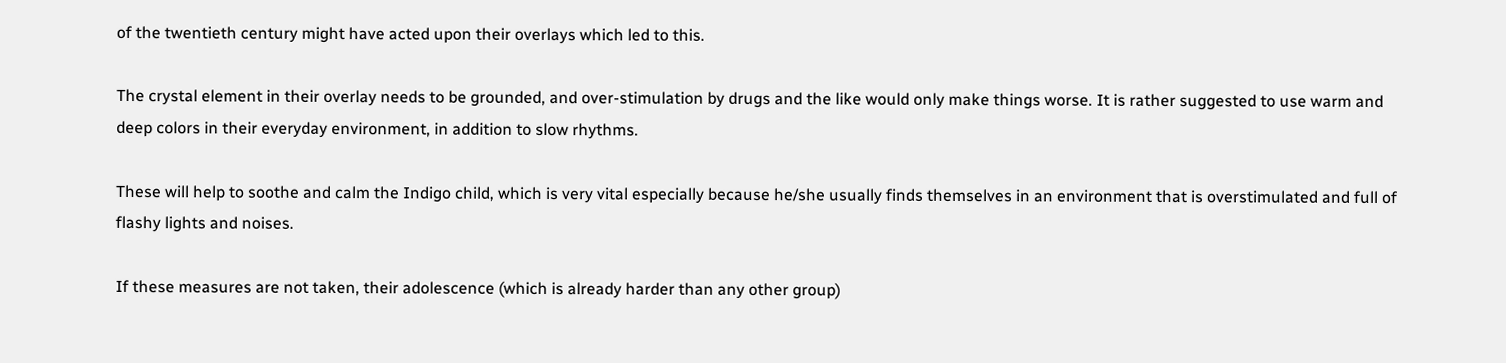of the twentieth century might have acted upon their overlays which led to this.

The crystal element in their overlay needs to be grounded, and over-stimulation by drugs and the like would only make things worse. It is rather suggested to use warm and deep colors in their everyday environment, in addition to slow rhythms.

These will help to soothe and calm the Indigo child, which is very vital especially because he/she usually finds themselves in an environment that is overstimulated and full of flashy lights and noises.

If these measures are not taken, their adolescence (which is already harder than any other group)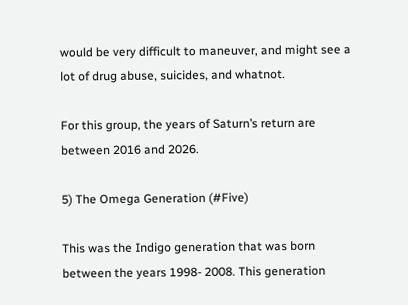would be very difficult to maneuver, and might see a lot of drug abuse, suicides, and whatnot.

For this group, the years of Saturn’s return are between 2016 and 2026.

5) The Omega Generation (#Five)

This was the Indigo generation that was born between the years 1998- 2008. This generation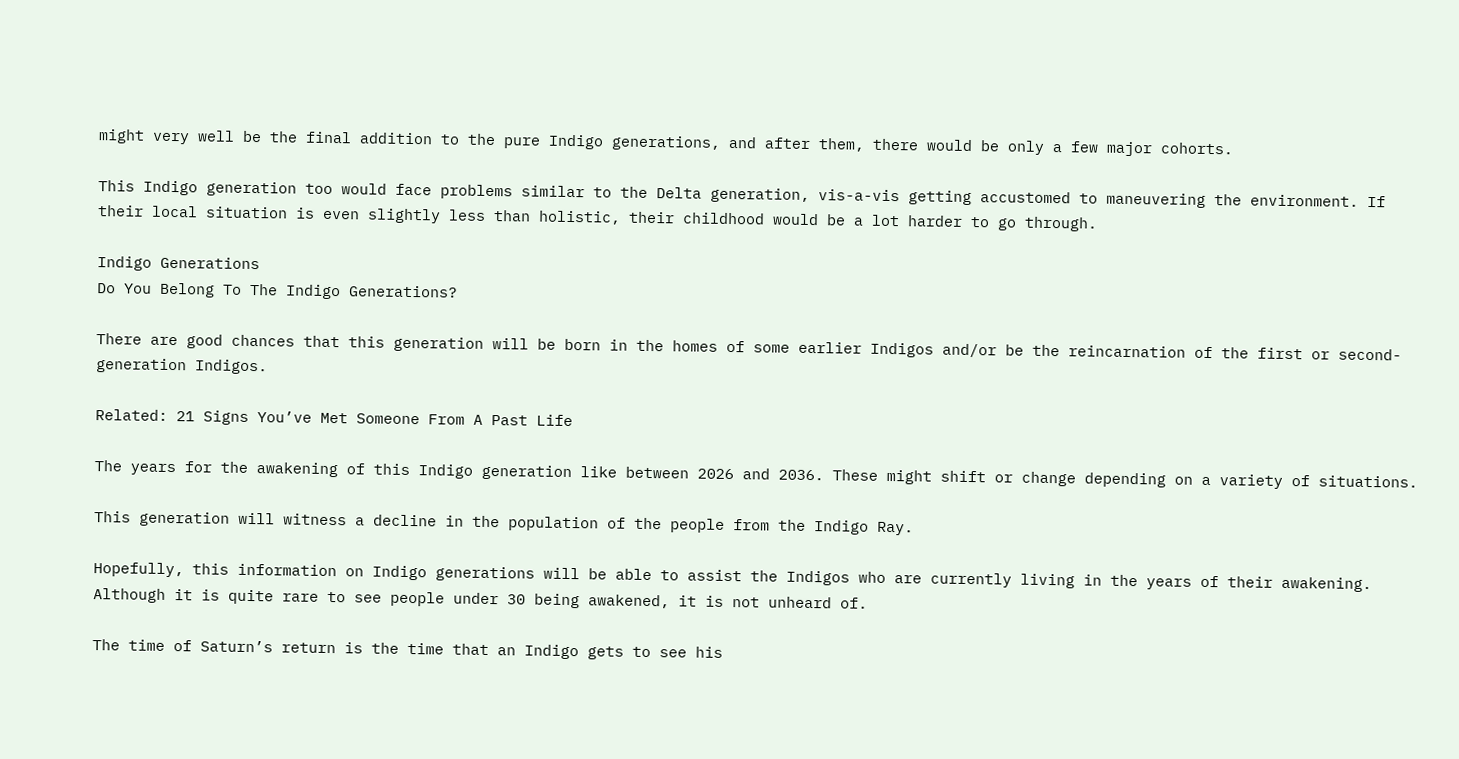might very well be the final addition to the pure Indigo generations, and after them, there would be only a few major cohorts.

This Indigo generation too would face problems similar to the Delta generation, vis-a-vis getting accustomed to maneuvering the environment. If their local situation is even slightly less than holistic, their childhood would be a lot harder to go through.

Indigo Generations
Do You Belong To The Indigo Generations?

There are good chances that this generation will be born in the homes of some earlier Indigos and/or be the reincarnation of the first or second-generation Indigos.

Related: 21 Signs You’ve Met Someone From A Past Life

The years for the awakening of this Indigo generation like between 2026 and 2036. These might shift or change depending on a variety of situations.

This generation will witness a decline in the population of the people from the Indigo Ray.

Hopefully, this information on Indigo generations will be able to assist the Indigos who are currently living in the years of their awakening. Although it is quite rare to see people under 30 being awakened, it is not unheard of.

The time of Saturn’s return is the time that an Indigo gets to see his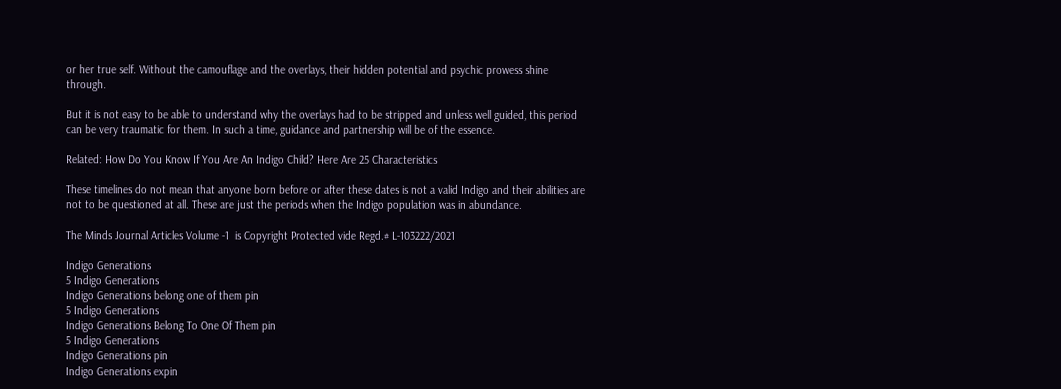or her true self. Without the camouflage and the overlays, their hidden potential and psychic prowess shine through.

But it is not easy to be able to understand why the overlays had to be stripped and unless well guided, this period can be very traumatic for them. In such a time, guidance and partnership will be of the essence.

Related: How Do You Know If You Are An Indigo Child? Here Are 25 Characteristics

These timelines do not mean that anyone born before or after these dates is not a valid Indigo and their abilities are not to be questioned at all. These are just the periods when the Indigo population was in abundance.

The Minds Journal Articles Volume -1  is Copyright Protected vide Regd.# L-103222/2021

Indigo Generations
5 Indigo Generations
Indigo Generations belong one of them pin
5 Indigo Generations
Indigo Generations Belong To One Of Them pin
5 Indigo Generations
Indigo Generations pin
Indigo Generations expin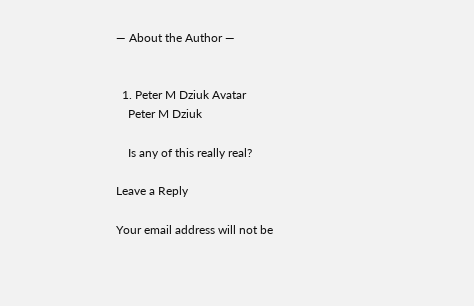— About the Author —


  1. Peter M Dziuk Avatar
    Peter M Dziuk

    Is any of this really real?

Leave a Reply

Your email address will not be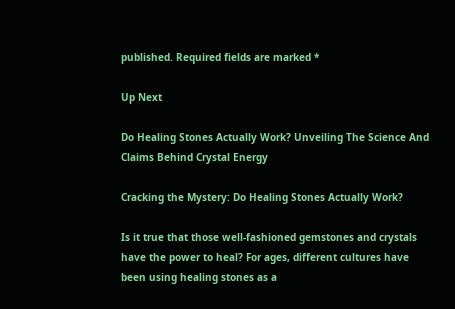published. Required fields are marked *

Up Next

Do Healing Stones Actually Work? Unveiling The Science And Claims Behind Crystal Energy

Cracking the Mystery: Do Healing Stones Actually Work?

Is it true that those well-fashioned gemstones and crystals have the power to heal? For ages, different cultures have been using healing stones as a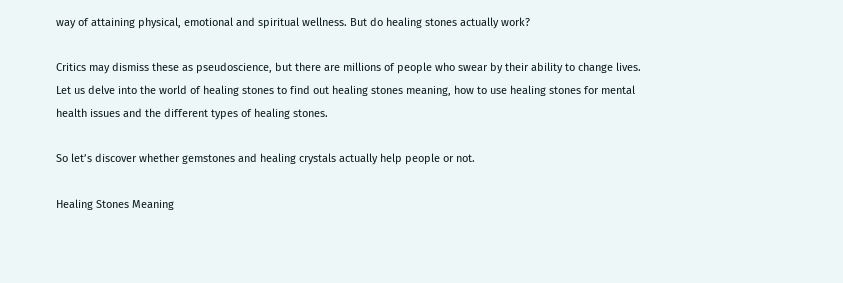way of attaining physical, emotional and spiritual wellness. But do healing stones actually work?

Critics may dismiss these as pseudoscience, but there are millions of people who swear by their ability to change lives. Let us delve into the world of healing stones to find out healing stones meaning, how to use healing stones for mental health issues and the different types of healing stones.

So let’s discover whether gemstones and healing crystals actually help people or not.

Healing Stones Meaning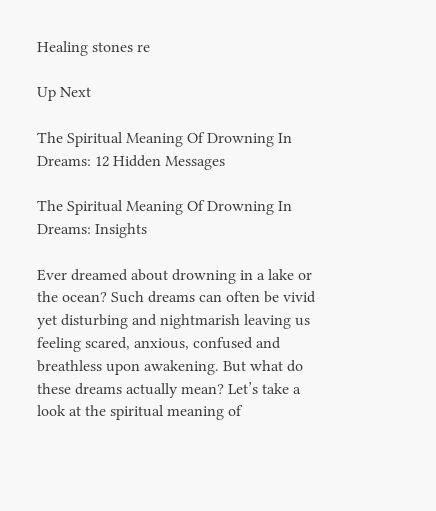Healing stones re

Up Next

The Spiritual Meaning Of Drowning In Dreams: 12 Hidden Messages

The Spiritual Meaning Of Drowning In Dreams: Insights

Ever dreamed about drowning in a lake or the ocean? Such dreams can often be vivid yet disturbing and nightmarish leaving us feeling scared, anxious, confused and breathless upon awakening. But what do these dreams actually mean? Let’s take a look at the spiritual meaning of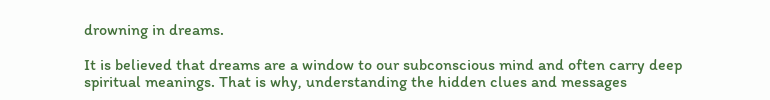drowning in dreams.

It is believed that dreams are a window to our subconscious mind and often carry deep spiritual meanings. That is why, understanding the hidden clues and messages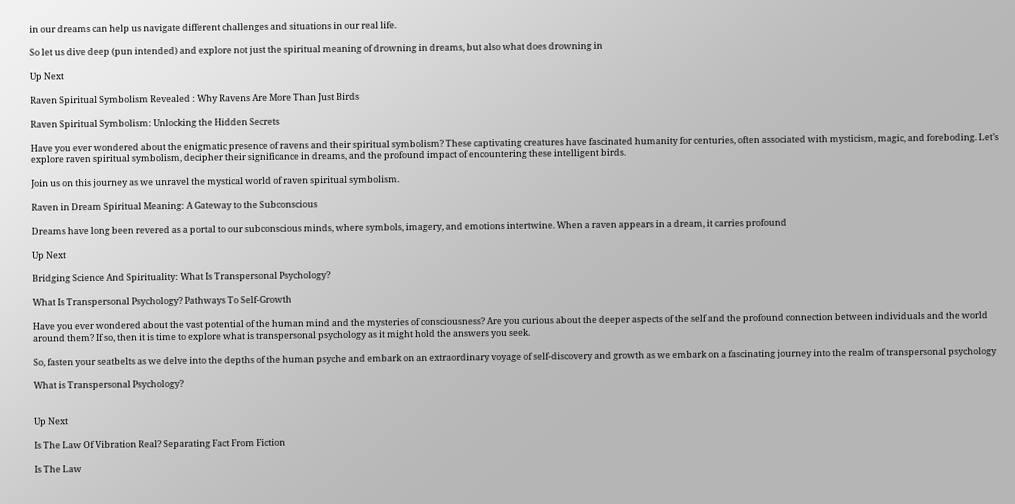in our dreams can help us navigate different challenges and situations in our real life.

So let us dive deep (pun intended) and explore not just the spiritual meaning of drowning in dreams, but also what does drowning in

Up Next

Raven Spiritual Symbolism Revealed : Why Ravens Are More Than Just Birds

Raven Spiritual Symbolism: Unlocking the Hidden Secrets

Have you ever wondered about the enigmatic presence of ravens and their spiritual symbolism? These captivating creatures have fascinated humanity for centuries, often associated with mysticism, magic, and foreboding. Let’s explore raven spiritual symbolism, decipher their significance in dreams, and the profound impact of encountering these intelligent birds.

Join us on this journey as we unravel the mystical world of raven spiritual symbolism.

Raven in Dream Spiritual Meaning: A Gateway to the Subconscious

Dreams have long been revered as a portal to our subconscious minds, where symbols, imagery, and emotions intertwine. When a raven appears in a dream, it carries profound

Up Next

Bridging Science And Spirituality: What Is Transpersonal Psychology?

What Is Transpersonal Psychology? Pathways To Self-Growth

Have you ever wondered about the vast potential of the human mind and the mysteries of consciousness? Are you curious about the deeper aspects of the self and the profound connection between individuals and the world around them? If so, then it is time to explore what is transpersonal psychology as it might hold the answers you seek.

So, fasten your seatbelts as we delve into the depths of the human psyche and embark on an extraordinary voyage of self-discovery and growth as we embark on a fascinating journey into the realm of transpersonal psychology

What is Transpersonal Psychology?


Up Next

Is The Law Of Vibration Real? Separating Fact From Fiction

Is The Law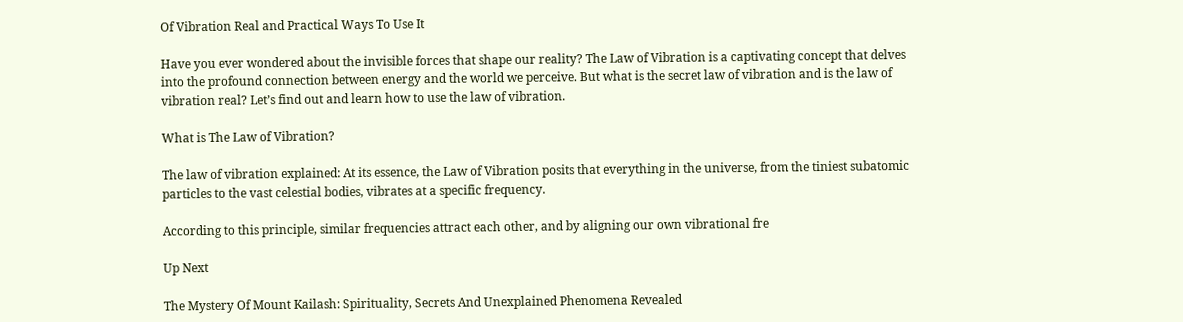Of Vibration Real and Practical Ways To Use It

Have you ever wondered about the invisible forces that shape our reality? The Law of Vibration is a captivating concept that delves into the profound connection between energy and the world we perceive. But what is the secret law of vibration and is the law of vibration real? Let’s find out and learn how to use the law of vibration.

What is The Law of Vibration?

The law of vibration explained: At its essence, the Law of Vibration posits that everything in the universe, from the tiniest subatomic particles to the vast celestial bodies, vibrates at a specific frequency.

According to this principle, similar frequencies attract each other, and by aligning our own vibrational fre

Up Next

The Mystery Of Mount Kailash: Spirituality, Secrets And Unexplained Phenomena Revealed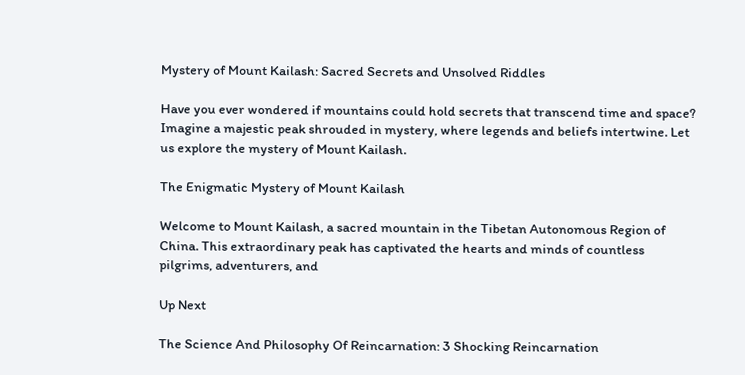Mystery of Mount Kailash: Sacred Secrets and Unsolved Riddles

Have you ever wondered if mountains could hold secrets that transcend time and space? Imagine a majestic peak shrouded in mystery, where legends and beliefs intertwine. Let us explore the mystery of Mount Kailash.

The Enigmatic Mystery of Mount Kailash

Welcome to Mount Kailash, a sacred mountain in the Tibetan Autonomous Region of China. This extraordinary peak has captivated the hearts and minds of countless pilgrims, adventurers, and

Up Next

The Science And Philosophy Of Reincarnation: 3 Shocking Reincarnation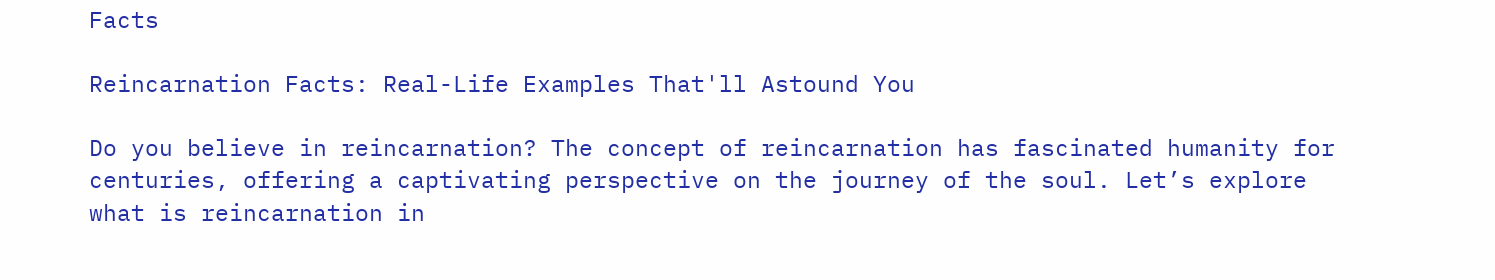Facts

Reincarnation Facts: Real-Life Examples That'll Astound You

Do you believe in reincarnation? The concept of reincarnation has fascinated humanity for centuries, offering a captivating perspective on the journey of the soul. Let’s explore what is reincarnation in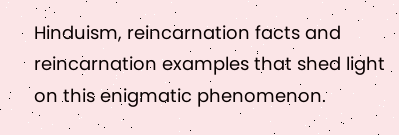Hinduism, reincarnation facts and reincarnation examples that shed light on this enigmatic phenomenon.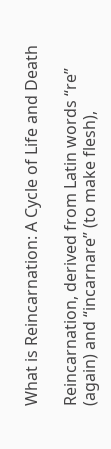What is Reincarnation: A Cycle of Life and Death

Reincarnation, derived from Latin words “re” (again) and “incarnare” (to make flesh),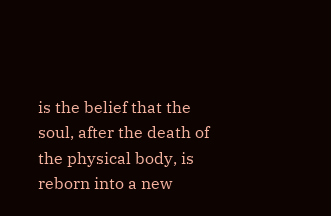is the belief that the soul, after the death of the physical body, is reborn into a new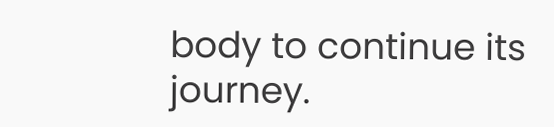body to continue its journey.